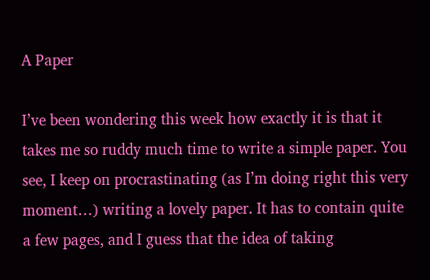A Paper

I’ve been wondering this week how exactly it is that it takes me so ruddy much time to write a simple paper. You see, I keep on procrastinating (as I’m doing right this very moment…) writing a lovely paper. It has to contain quite a few pages, and I guess that the idea of taking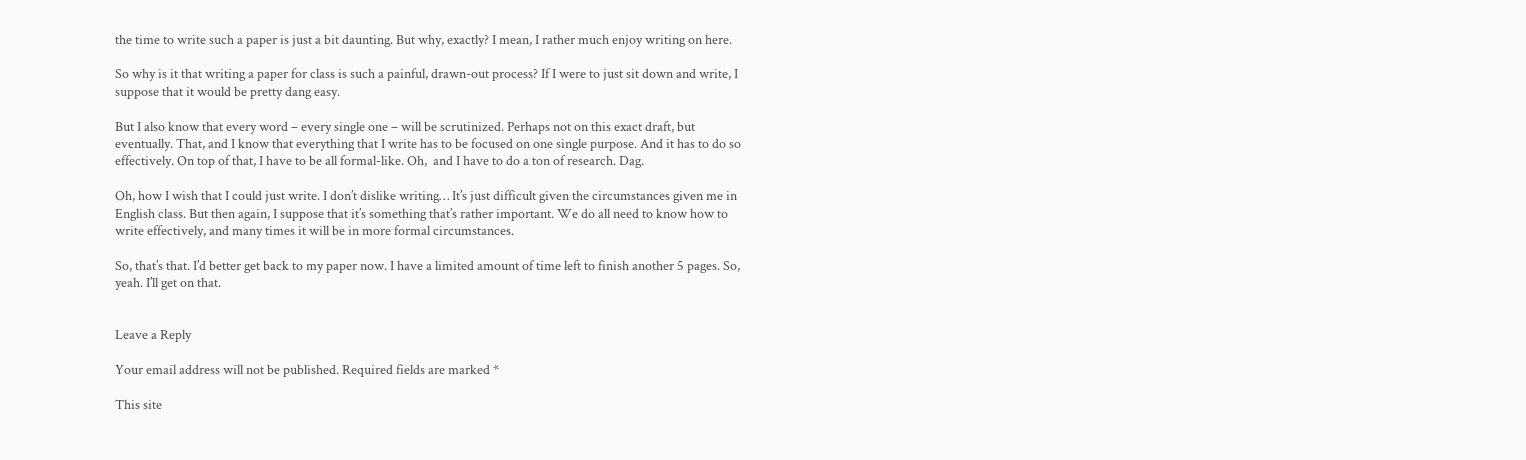the time to write such a paper is just a bit daunting. But why, exactly? I mean, I rather much enjoy writing on here.

So why is it that writing a paper for class is such a painful, drawn-out process? If I were to just sit down and write, I suppose that it would be pretty dang easy.

But I also know that every word – every single one – will be scrutinized. Perhaps not on this exact draft, but eventually. That, and I know that everything that I write has to be focused on one single purpose. And it has to do so effectively. On top of that, I have to be all formal-like. Oh,  and I have to do a ton of research. Dag.

Oh, how I wish that I could just write. I don’t dislike writing… It’s just difficult given the circumstances given me in English class. But then again, I suppose that it’s something that’s rather important. We do all need to know how to write effectively, and many times it will be in more formal circumstances.

So, that’s that. I’d better get back to my paper now. I have a limited amount of time left to finish another 5 pages. So, yeah. I’ll get on that.


Leave a Reply

Your email address will not be published. Required fields are marked *

This site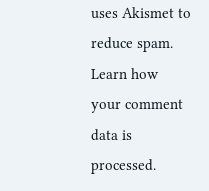uses Akismet to reduce spam. Learn how your comment data is processed.